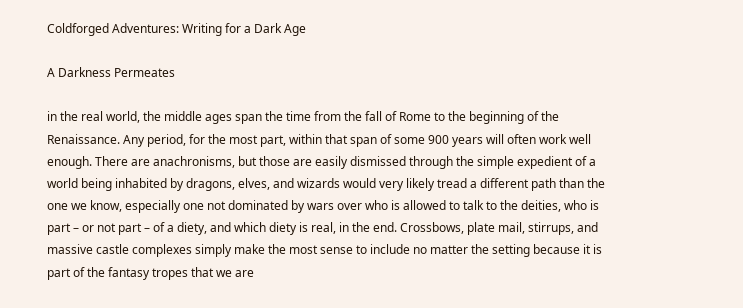Coldforged Adventures: Writing for a Dark Age

A Darkness Permeates

in the real world, the middle ages span the time from the fall of Rome to the beginning of the Renaissance. Any period, for the most part, within that span of some 900 years will often work well enough. There are anachronisms, but those are easily dismissed through the simple expedient of a world being inhabited by dragons, elves, and wizards would very likely tread a different path than the one we know, especially one not dominated by wars over who is allowed to talk to the deities, who is part – or not part – of a diety, and which diety is real, in the end. Crossbows, plate mail, stirrups, and massive castle complexes simply make the most sense to include no matter the setting because it is part of the fantasy tropes that we are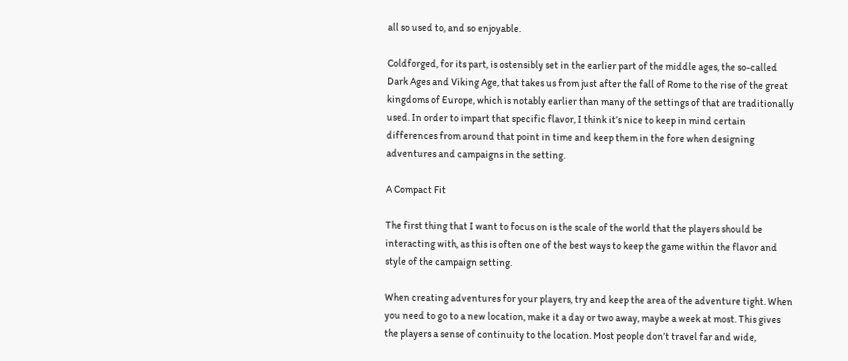all so used to, and so enjoyable.

Coldforged, for its part, is ostensibly set in the earlier part of the middle ages, the so-called Dark Ages and Viking Age, that takes us from just after the fall of Rome to the rise of the great kingdoms of Europe, which is notably earlier than many of the settings of that are traditionally used. In order to impart that specific flavor, I think it’s nice to keep in mind certain differences from around that point in time and keep them in the fore when designing adventures and campaigns in the setting.

A Compact Fit

The first thing that I want to focus on is the scale of the world that the players should be interacting with, as this is often one of the best ways to keep the game within the flavor and style of the campaign setting.

When creating adventures for your players, try and keep the area of the adventure tight. When you need to go to a new location, make it a day or two away, maybe a week at most. This gives the players a sense of continuity to the location. Most people don’t travel far and wide,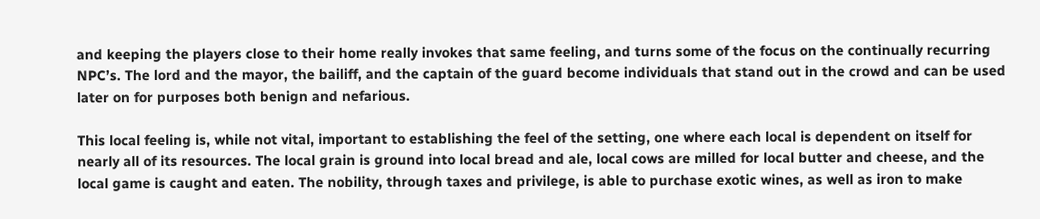and keeping the players close to their home really invokes that same feeling, and turns some of the focus on the continually recurring NPC’s. The lord and the mayor, the bailiff, and the captain of the guard become individuals that stand out in the crowd and can be used later on for purposes both benign and nefarious.

This local feeling is, while not vital, important to establishing the feel of the setting, one where each local is dependent on itself for nearly all of its resources. The local grain is ground into local bread and ale, local cows are milled for local butter and cheese, and the local game is caught and eaten. The nobility, through taxes and privilege, is able to purchase exotic wines, as well as iron to make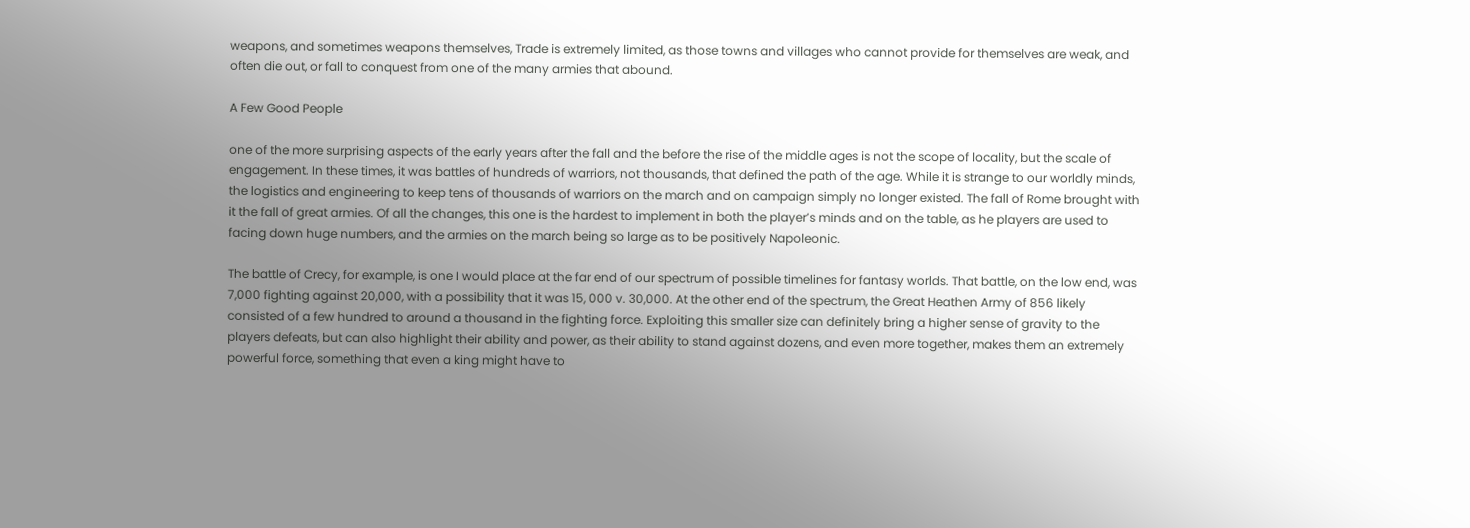weapons, and sometimes weapons themselves, Trade is extremely limited, as those towns and villages who cannot provide for themselves are weak, and often die out, or fall to conquest from one of the many armies that abound.

A Few Good People

one of the more surprising aspects of the early years after the fall and the before the rise of the middle ages is not the scope of locality, but the scale of engagement. In these times, it was battles of hundreds of warriors, not thousands, that defined the path of the age. While it is strange to our worldly minds, the logistics and engineering to keep tens of thousands of warriors on the march and on campaign simply no longer existed. The fall of Rome brought with it the fall of great armies. Of all the changes, this one is the hardest to implement in both the player’s minds and on the table, as he players are used to facing down huge numbers, and the armies on the march being so large as to be positively Napoleonic.

The battle of Crecy, for example, is one I would place at the far end of our spectrum of possible timelines for fantasy worlds. That battle, on the low end, was 7,000 fighting against 20,000, with a possibility that it was 15, 000 v. 30,000. At the other end of the spectrum, the Great Heathen Army of 856 likely consisted of a few hundred to around a thousand in the fighting force. Exploiting this smaller size can definitely bring a higher sense of gravity to the players defeats, but can also highlight their ability and power, as their ability to stand against dozens, and even more together, makes them an extremely powerful force, something that even a king might have to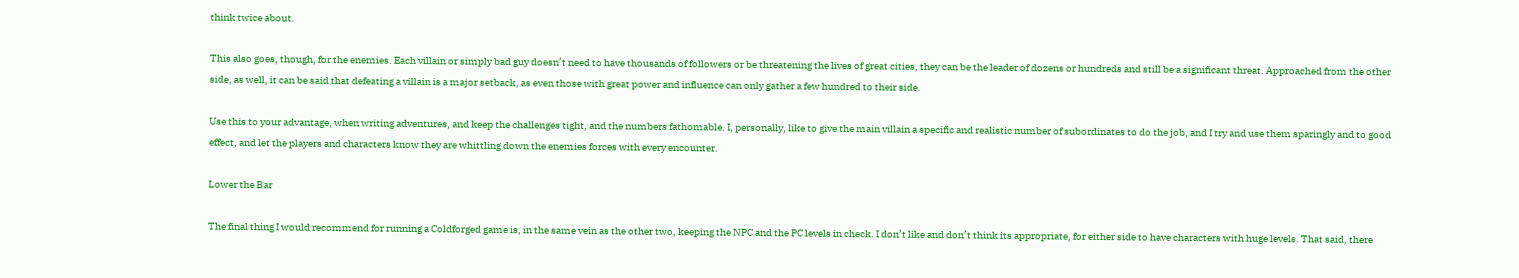think twice about.

This also goes, though, for the enemies. Each villain or simply bad guy doesn’t need to have thousands of followers or be threatening the lives of great cities, they can be the leader of dozens or hundreds and still be a significant threat. Approached from the other side, as well, it can be said that defeating a villain is a major setback, as even those with great power and influence can only gather a few hundred to their side.

Use this to your advantage, when writing adventures, and keep the challenges tight, and the numbers fathomable. I, personally, like to give the main villain a specific and realistic number of subordinates to do the job, and I try and use them sparingly and to good effect, and let the players and characters know they are whittling down the enemies forces with every encounter.

Lower the Bar

The final thing I would recommend for running a Coldforged game is, in the same vein as the other two, keeping the NPC and the PC levels in check. I don’t like and don’t think its appropriate, for either side to have characters with huge levels. That said, there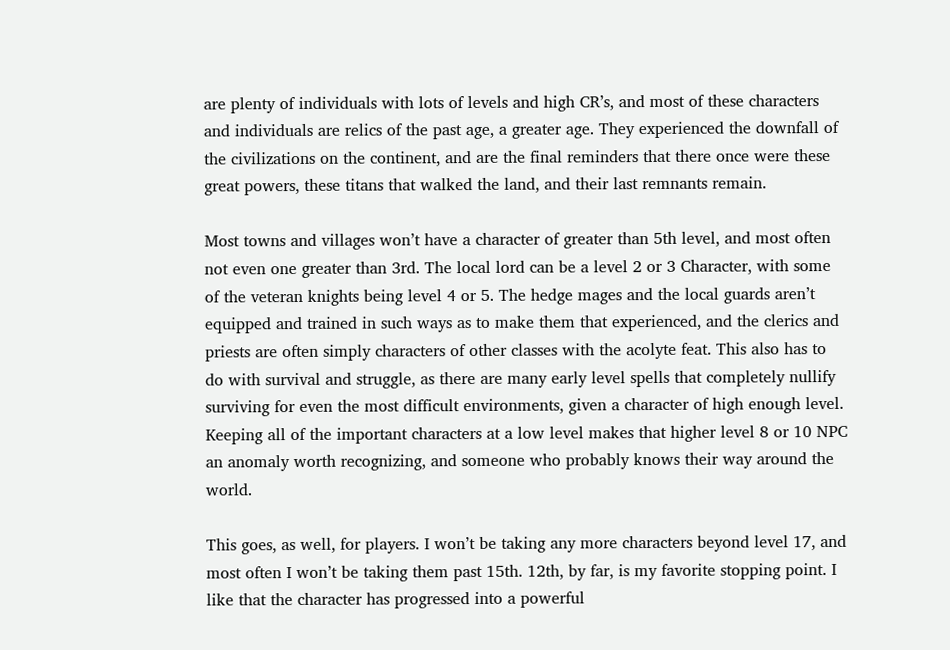are plenty of individuals with lots of levels and high CR’s, and most of these characters and individuals are relics of the past age, a greater age. They experienced the downfall of the civilizations on the continent, and are the final reminders that there once were these great powers, these titans that walked the land, and their last remnants remain.

Most towns and villages won’t have a character of greater than 5th level, and most often not even one greater than 3rd. The local lord can be a level 2 or 3 Character, with some of the veteran knights being level 4 or 5. The hedge mages and the local guards aren’t equipped and trained in such ways as to make them that experienced, and the clerics and priests are often simply characters of other classes with the acolyte feat. This also has to do with survival and struggle, as there are many early level spells that completely nullify surviving for even the most difficult environments, given a character of high enough level. Keeping all of the important characters at a low level makes that higher level 8 or 10 NPC an anomaly worth recognizing, and someone who probably knows their way around the world.

This goes, as well, for players. I won’t be taking any more characters beyond level 17, and most often I won’t be taking them past 15th. 12th, by far, is my favorite stopping point. I like that the character has progressed into a powerful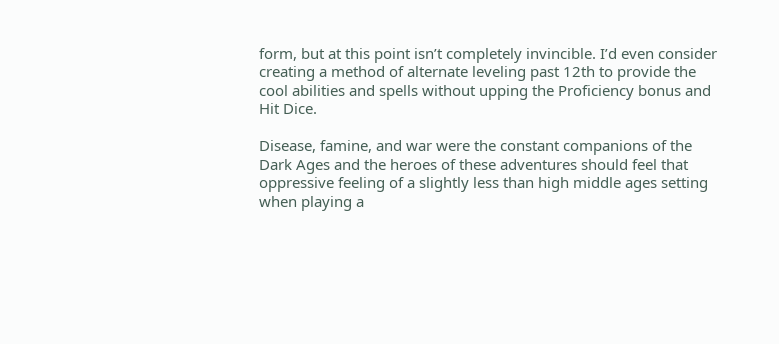form, but at this point isn’t completely invincible. I’d even consider creating a method of alternate leveling past 12th to provide the cool abilities and spells without upping the Proficiency bonus and Hit Dice.

Disease, famine, and war were the constant companions of the Dark Ages and the heroes of these adventures should feel that oppressive feeling of a slightly less than high middle ages setting when playing a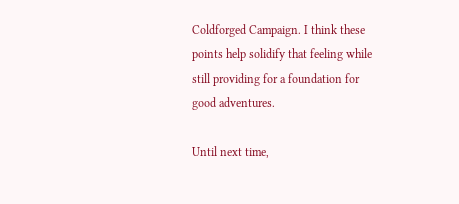Coldforged Campaign. I think these points help solidify that feeling while still providing for a foundation for good adventures.

Until next time,